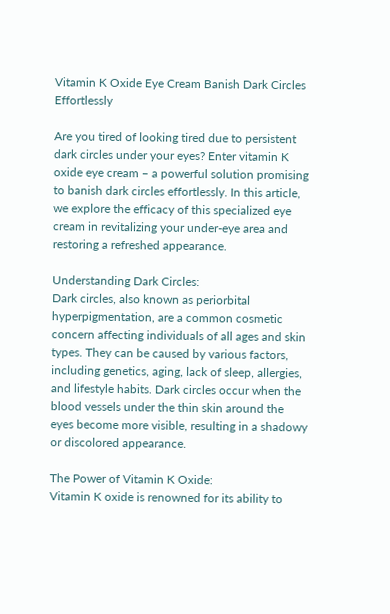Vitamin K Oxide Eye Cream Banish Dark Circles Effortlessly

Are you tired of looking tired due to persistent dark circles under your eyes? Enter vitamin K oxide eye cream – a powerful solution promising to banish dark circles effortlessly. In this article, we explore the efficacy of this specialized eye cream in revitalizing your under-eye area and restoring a refreshed appearance.

Understanding Dark Circles:
Dark circles, also known as periorbital hyperpigmentation, are a common cosmetic concern affecting individuals of all ages and skin types. They can be caused by various factors, including genetics, aging, lack of sleep, allergies, and lifestyle habits. Dark circles occur when the blood vessels under the thin skin around the eyes become more visible, resulting in a shadowy or discolored appearance.

The Power of Vitamin K Oxide:
Vitamin K oxide is renowned for its ability to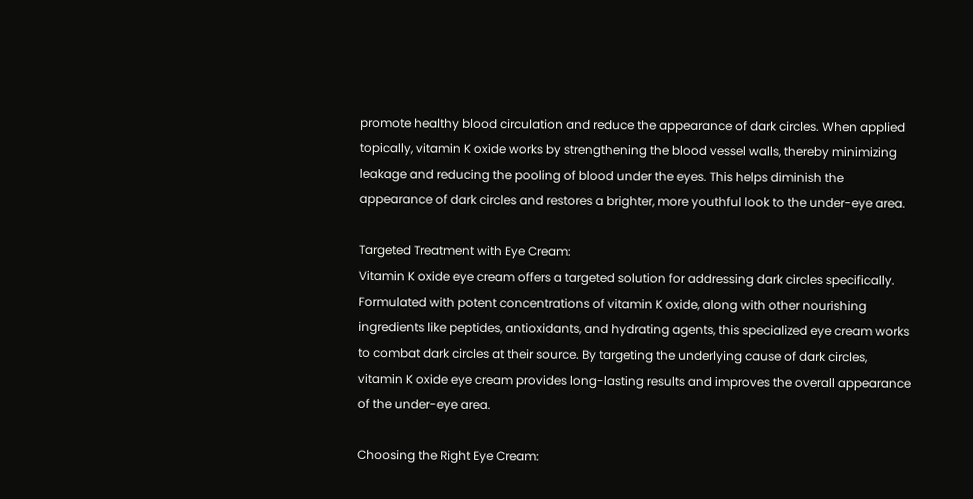promote healthy blood circulation and reduce the appearance of dark circles. When applied topically, vitamin K oxide works by strengthening the blood vessel walls, thereby minimizing leakage and reducing the pooling of blood under the eyes. This helps diminish the appearance of dark circles and restores a brighter, more youthful look to the under-eye area.

Targeted Treatment with Eye Cream:
Vitamin K oxide eye cream offers a targeted solution for addressing dark circles specifically. Formulated with potent concentrations of vitamin K oxide, along with other nourishing ingredients like peptides, antioxidants, and hydrating agents, this specialized eye cream works to combat dark circles at their source. By targeting the underlying cause of dark circles, vitamin K oxide eye cream provides long-lasting results and improves the overall appearance of the under-eye area.

Choosing the Right Eye Cream: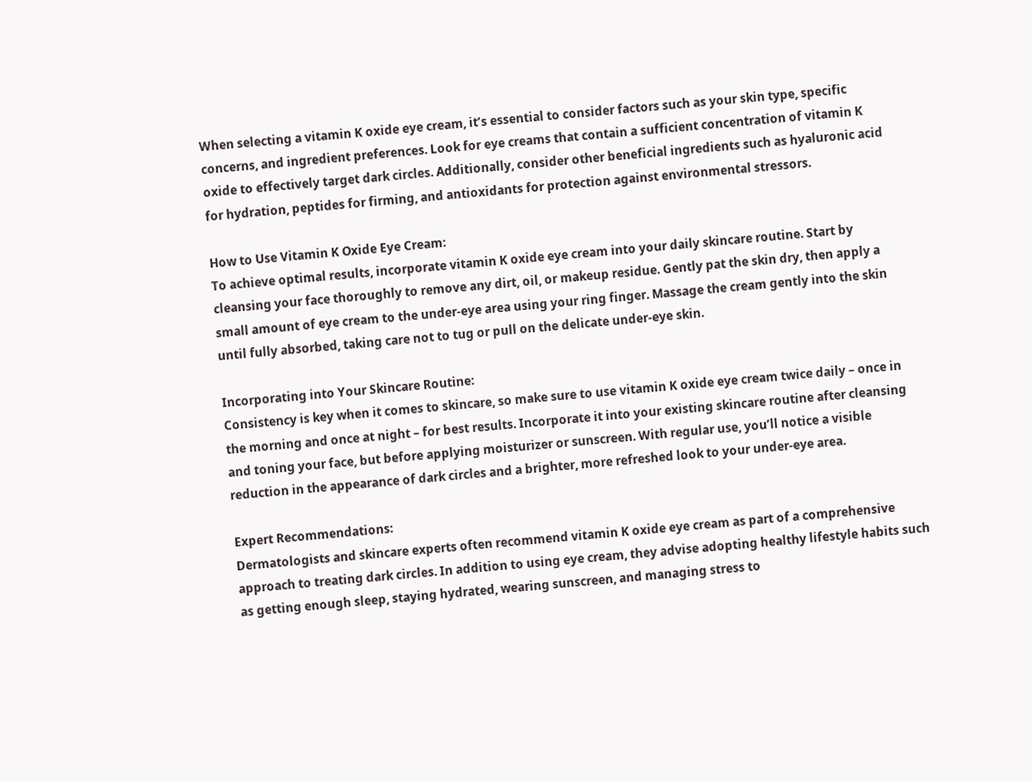When selecting a vitamin K oxide eye cream, it’s essential to consider factors such as your skin type, specific concerns, and ingredient preferences. Look for eye creams that contain a sufficient concentration of vitamin K oxide to effectively target dark circles. Additionally, consider other beneficial ingredients such as hyaluronic acid for hydration, peptides for firming, and antioxidants for protection against environmental stressors.

How to Use Vitamin K Oxide Eye Cream:
To achieve optimal results, incorporate vitamin K oxide eye cream into your daily skincare routine. Start by cleansing your face thoroughly to remove any dirt, oil, or makeup residue. Gently pat the skin dry, then apply a small amount of eye cream to the under-eye area using your ring finger. Massage the cream gently into the skin until fully absorbed, taking care not to tug or pull on the delicate under-eye skin.

Incorporating into Your Skincare Routine:
Consistency is key when it comes to skincare, so make sure to use vitamin K oxide eye cream twice daily – once in the morning and once at night – for best results. Incorporate it into your existing skincare routine after cleansing and toning your face, but before applying moisturizer or sunscreen. With regular use, you’ll notice a visible reduction in the appearance of dark circles and a brighter, more refreshed look to your under-eye area.

Expert Recommendations:
Dermatologists and skincare experts often recommend vitamin K oxide eye cream as part of a comprehensive approach to treating dark circles. In addition to using eye cream, they advise adopting healthy lifestyle habits such as getting enough sleep, staying hydrated, wearing sunscreen, and managing stress to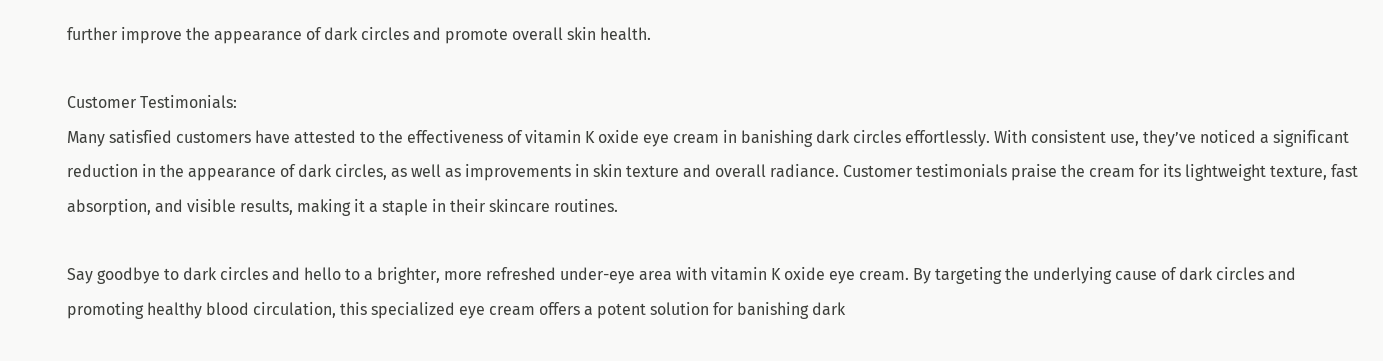further improve the appearance of dark circles and promote overall skin health.

Customer Testimonials:
Many satisfied customers have attested to the effectiveness of vitamin K oxide eye cream in banishing dark circles effortlessly. With consistent use, they’ve noticed a significant reduction in the appearance of dark circles, as well as improvements in skin texture and overall radiance. Customer testimonials praise the cream for its lightweight texture, fast absorption, and visible results, making it a staple in their skincare routines.

Say goodbye to dark circles and hello to a brighter, more refreshed under-eye area with vitamin K oxide eye cream. By targeting the underlying cause of dark circles and promoting healthy blood circulation, this specialized eye cream offers a potent solution for banishing dark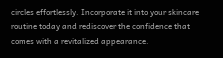circles effortlessly. Incorporate it into your skincare routine today and rediscover the confidence that comes with a revitalized appearance.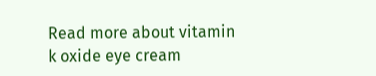Read more about vitamin k oxide eye cream